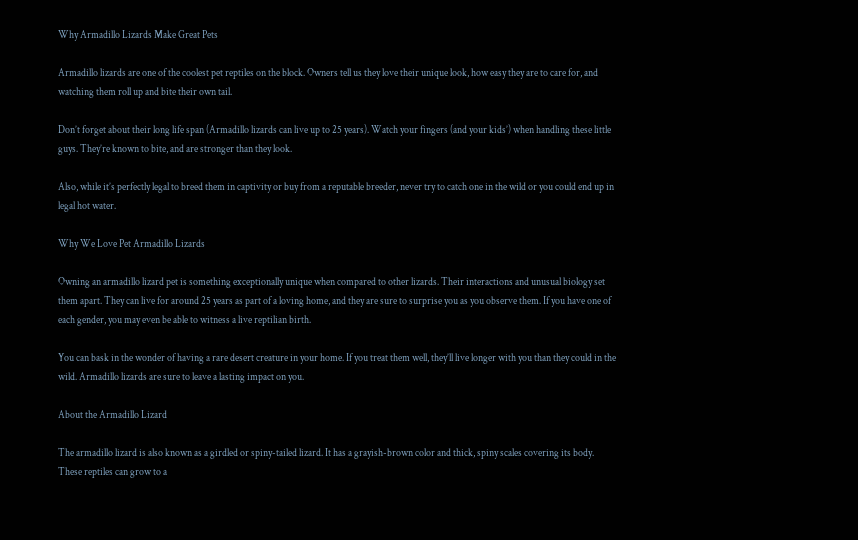Why Armadillo Lizards Make Great Pets

Armadillo lizards are one of the coolest pet reptiles on the block. Owners tell us they love their unique look, how easy they are to care for, and watching them roll up and bite their own tail.

Don’t forget about their long life span (Armadillo lizards can live up to 25 years). Watch your fingers (and your kids’) when handling these little guys. They’re known to bite, and are stronger than they look.

Also, while it’s perfectly legal to breed them in captivity or buy from a reputable breeder, never try to catch one in the wild or you could end up in legal hot water.

Why We Love Pet Armadillo Lizards

Owning an armadillo lizard pet is something exceptionally unique when compared to other lizards. Their interactions and unusual biology set them apart. They can live for around 25 years as part of a loving home, and they are sure to surprise you as you observe them. If you have one of each gender, you may even be able to witness a live reptilian birth.

You can bask in the wonder of having a rare desert creature in your home. If you treat them well, they’ll live longer with you than they could in the wild. Armadillo lizards are sure to leave a lasting impact on you.

About the Armadillo Lizard

The armadillo lizard is also known as a girdled or spiny-tailed lizard. It has a grayish-brown color and thick, spiny scales covering its body. These reptiles can grow to a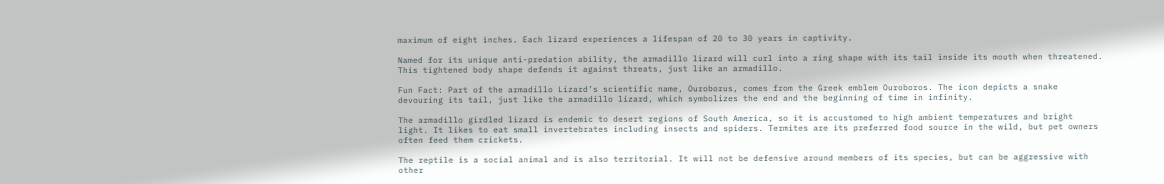maximum of eight inches. Each lizard experiences a lifespan of 20 to 30 years in captivity.

Named for its unique anti-predation ability, the armadillo lizard will curl into a ring shape with its tail inside its mouth when threatened. This tightened body shape defends it against threats, just like an armadillo.

Fun Fact: Part of the armadillo Lizard’s scientific name, Ouroborus, comes from the Greek emblem Ouroboros. The icon depicts a snake devouring its tail, just like the armadillo lizard, which symbolizes the end and the beginning of time in infinity.

The armadillo girdled lizard is endemic to desert regions of South America, so it is accustomed to high ambient temperatures and bright light. It likes to eat small invertebrates including insects and spiders. Termites are its preferred food source in the wild, but pet owners often feed them crickets.

The reptile is a social animal and is also territorial. It will not be defensive around members of its species, but can be aggressive with other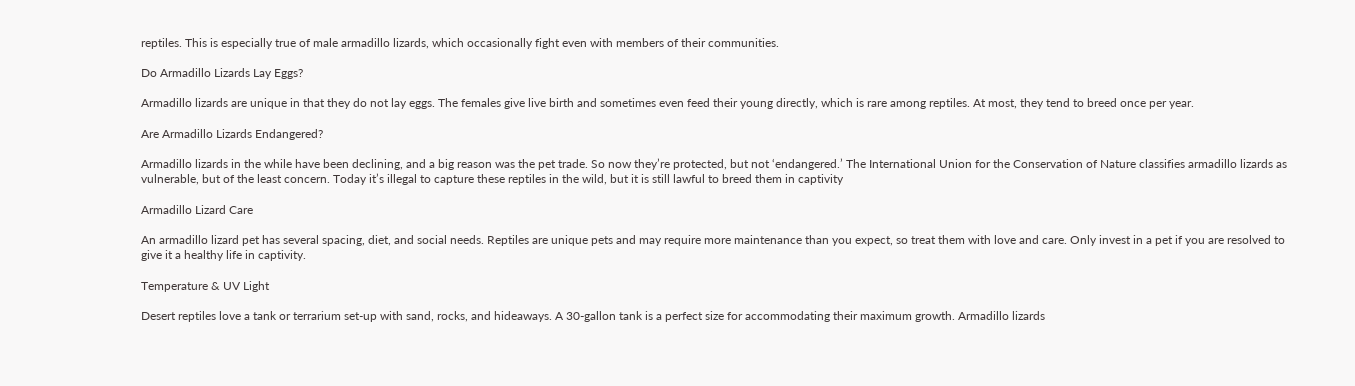reptiles. This is especially true of male armadillo lizards, which occasionally fight even with members of their communities.

Do Armadillo Lizards Lay Eggs?

Armadillo lizards are unique in that they do not lay eggs. The females give live birth and sometimes even feed their young directly, which is rare among reptiles. At most, they tend to breed once per year.

Are Armadillo Lizards Endangered?

Armadillo lizards in the while have been declining, and a big reason was the pet trade. So now they’re protected, but not ‘endangered.’ The International Union for the Conservation of Nature classifies armadillo lizards as vulnerable, but of the least concern. Today it’s illegal to capture these reptiles in the wild, but it is still lawful to breed them in captivity

Armadillo Lizard Care

An armadillo lizard pet has several spacing, diet, and social needs. Reptiles are unique pets and may require more maintenance than you expect, so treat them with love and care. Only invest in a pet if you are resolved to give it a healthy life in captivity.

Temperature & UV Light

Desert reptiles love a tank or terrarium set-up with sand, rocks, and hideaways. A 30-gallon tank is a perfect size for accommodating their maximum growth. Armadillo lizards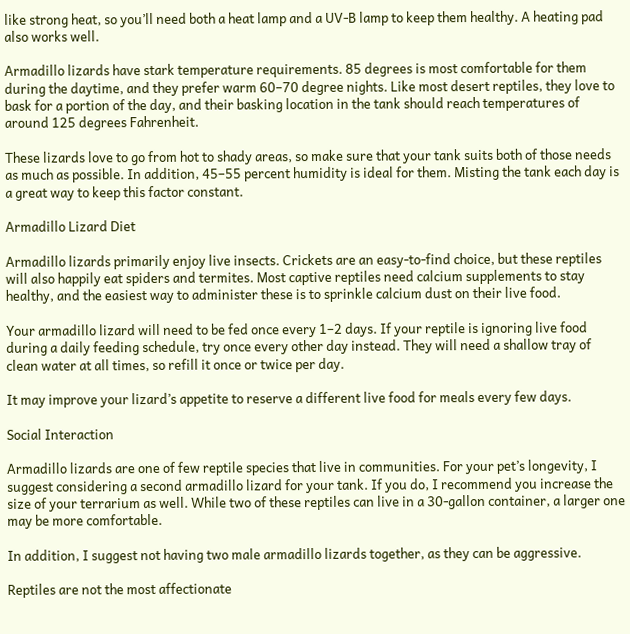like strong heat, so you’ll need both a heat lamp and a UV-B lamp to keep them healthy. A heating pad also works well.

Armadillo lizards have stark temperature requirements. 85 degrees is most comfortable for them during the daytime, and they prefer warm 60–70 degree nights. Like most desert reptiles, they love to bask for a portion of the day, and their basking location in the tank should reach temperatures of around 125 degrees Fahrenheit.

These lizards love to go from hot to shady areas, so make sure that your tank suits both of those needs as much as possible. In addition, 45–55 percent humidity is ideal for them. Misting the tank each day is a great way to keep this factor constant.

Armadillo Lizard Diet

Armadillo lizards primarily enjoy live insects. Crickets are an easy-to-find choice, but these reptiles will also happily eat spiders and termites. Most captive reptiles need calcium supplements to stay healthy, and the easiest way to administer these is to sprinkle calcium dust on their live food.

Your armadillo lizard will need to be fed once every 1–2 days. If your reptile is ignoring live food during a daily feeding schedule, try once every other day instead. They will need a shallow tray of clean water at all times, so refill it once or twice per day.

It may improve your lizard’s appetite to reserve a different live food for meals every few days.

Social Interaction

Armadillo lizards are one of few reptile species that live in communities. For your pet’s longevity, I suggest considering a second armadillo lizard for your tank. If you do, I recommend you increase the size of your terrarium as well. While two of these reptiles can live in a 30-gallon container, a larger one may be more comfortable.

In addition, I suggest not having two male armadillo lizards together, as they can be aggressive.

Reptiles are not the most affectionate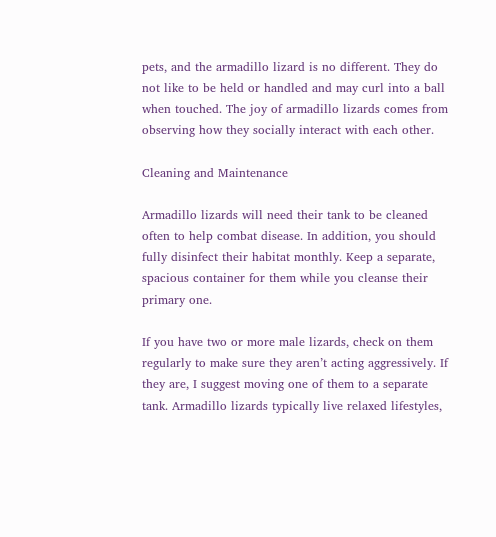pets, and the armadillo lizard is no different. They do not like to be held or handled and may curl into a ball when touched. The joy of armadillo lizards comes from observing how they socially interact with each other.

Cleaning and Maintenance

Armadillo lizards will need their tank to be cleaned often to help combat disease. In addition, you should fully disinfect their habitat monthly. Keep a separate, spacious container for them while you cleanse their primary one.

If you have two or more male lizards, check on them regularly to make sure they aren’t acting aggressively. If they are, I suggest moving one of them to a separate tank. Armadillo lizards typically live relaxed lifestyles,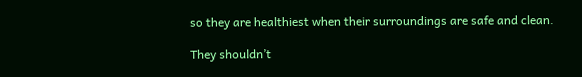so they are healthiest when their surroundings are safe and clean.

They shouldn’t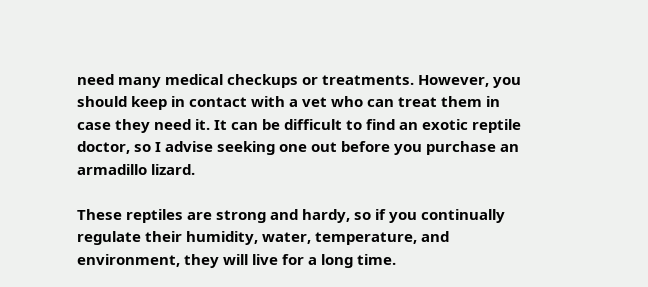need many medical checkups or treatments. However, you should keep in contact with a vet who can treat them in case they need it. It can be difficult to find an exotic reptile doctor, so I advise seeking one out before you purchase an armadillo lizard.

These reptiles are strong and hardy, so if you continually regulate their humidity, water, temperature, and environment, they will live for a long time.